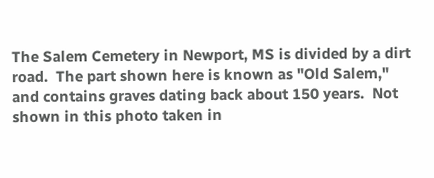The Salem Cemetery in Newport, MS is divided by a dirt road.  The part shown here is known as "Old Salem," and contains graves dating back about 150 years.  Not shown in this photo taken in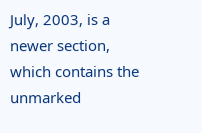July, 2003, is a newer section, which contains the unmarked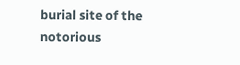burial site of the notorious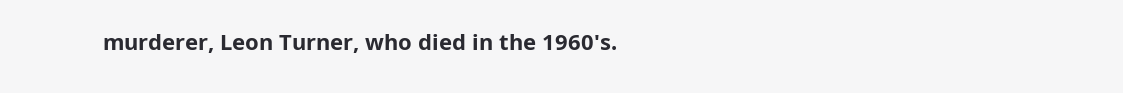murderer, Leon Turner, who died in the 1960's.